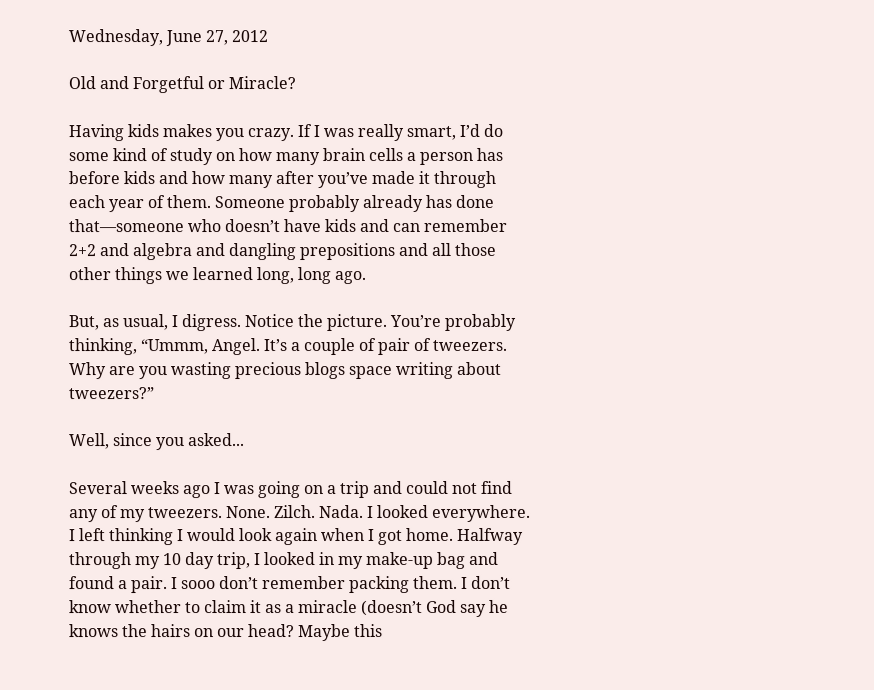Wednesday, June 27, 2012

Old and Forgetful or Miracle?

Having kids makes you crazy. If I was really smart, I’d do some kind of study on how many brain cells a person has before kids and how many after you’ve made it through each year of them. Someone probably already has done that—someone who doesn’t have kids and can remember 2+2 and algebra and dangling prepositions and all those other things we learned long, long ago.

But, as usual, I digress. Notice the picture. You’re probably thinking, “Ummm, Angel. It’s a couple of pair of tweezers. Why are you wasting precious blogs space writing about tweezers?”

Well, since you asked...

Several weeks ago I was going on a trip and could not find any of my tweezers. None. Zilch. Nada. I looked everywhere. I left thinking I would look again when I got home. Halfway through my 10 day trip, I looked in my make-up bag and found a pair. I sooo don’t remember packing them. I don’t know whether to claim it as a miracle (doesn’t God say he knows the hairs on our head? Maybe this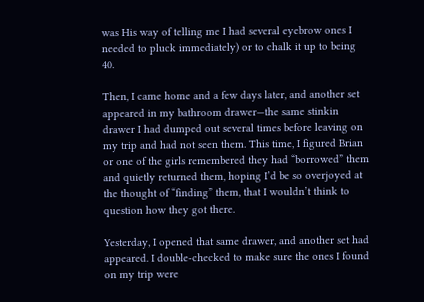was His way of telling me I had several eyebrow ones I needed to pluck immediately) or to chalk it up to being 40.

Then, I came home and a few days later, and another set appeared in my bathroom drawer—the same stinkin drawer I had dumped out several times before leaving on my trip and had not seen them. This time, I figured Brian or one of the girls remembered they had “borrowed” them and quietly returned them, hoping I’d be so overjoyed at the thought of “finding” them, that I wouldn’t think to question how they got there.

Yesterday, I opened that same drawer, and another set had appeared. I double-checked to make sure the ones I found on my trip were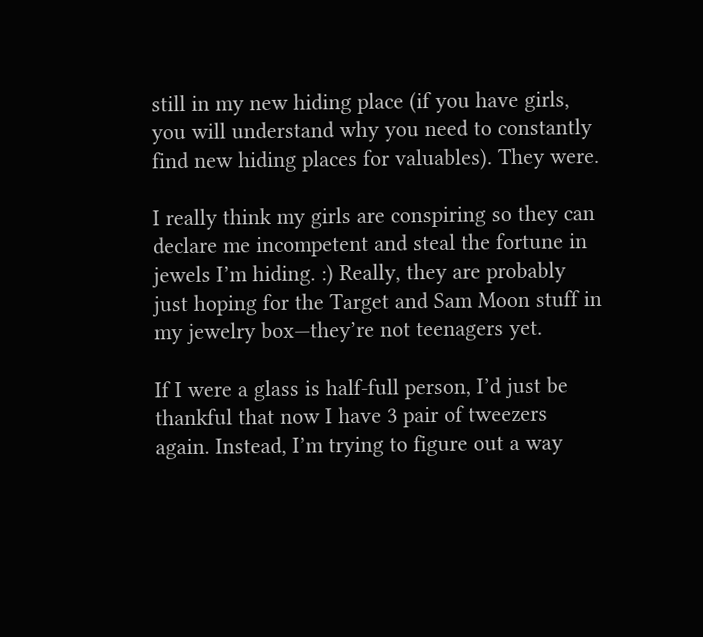still in my new hiding place (if you have girls, you will understand why you need to constantly find new hiding places for valuables). They were.

I really think my girls are conspiring so they can declare me incompetent and steal the fortune in jewels I’m hiding. :) Really, they are probably just hoping for the Target and Sam Moon stuff in my jewelry box—they’re not teenagers yet.

If I were a glass is half-full person, I’d just be thankful that now I have 3 pair of tweezers again. Instead, I’m trying to figure out a way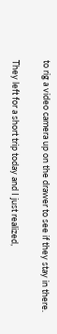to rig a video camera up on the drawer to see if they stay in there.

They left for a short trip today and I just realized,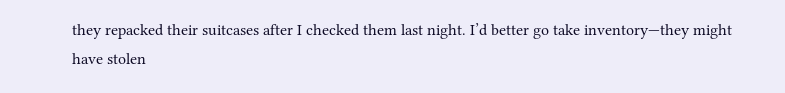they repacked their suitcases after I checked them last night. I’d better go take inventory—they might have stolen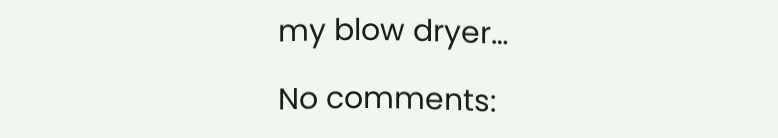my blow dryer…

No comments: